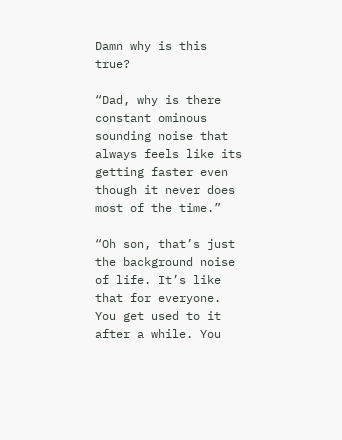Damn why is this true?

“Dad, why is there constant ominous sounding noise that always feels like its getting faster even though it never does most of the time.”

“Oh son, that’s just the background noise of life. It’s like that for everyone. You get used to it after a while. You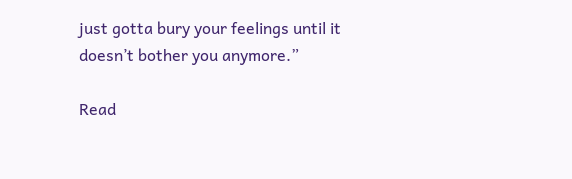just gotta bury your feelings until it doesn’t bother you anymore.”

Read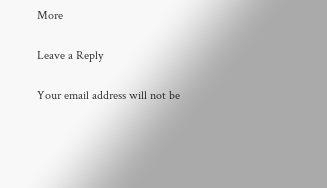More

Leave a Reply

Your email address will not be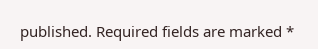published. Required fields are marked *